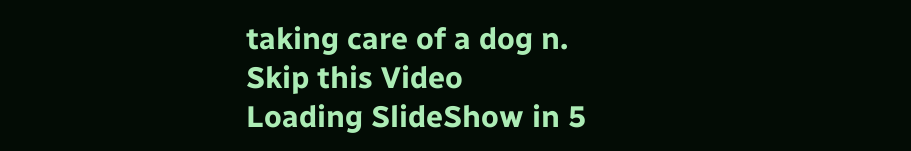taking care of a dog n.
Skip this Video
Loading SlideShow in 5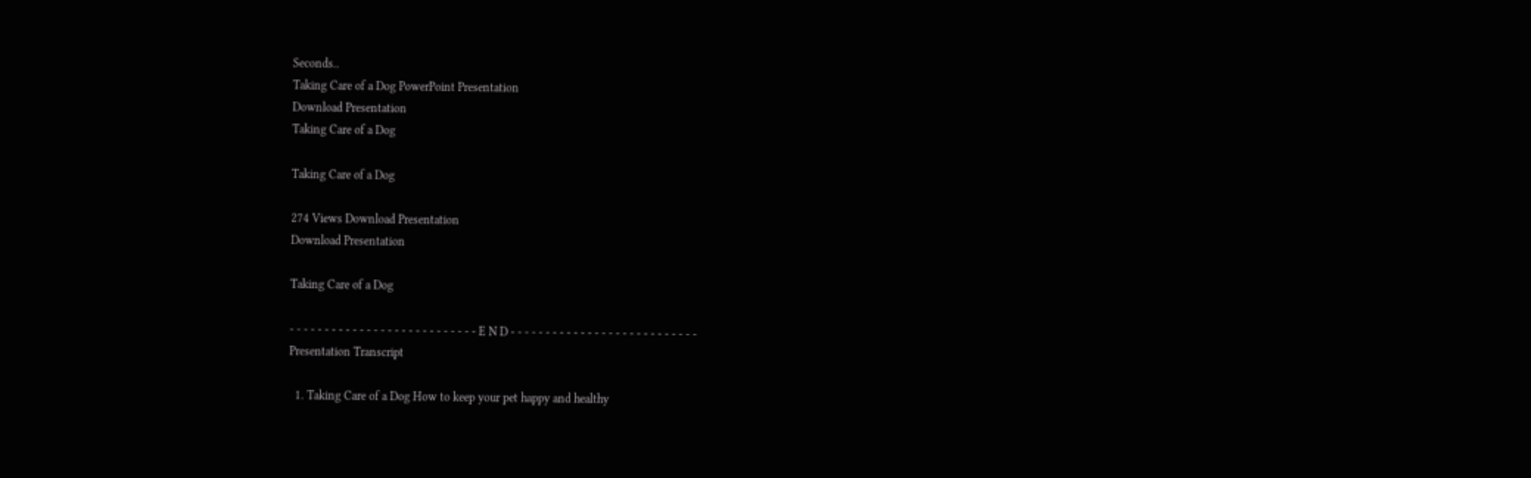Seconds..
Taking Care of a Dog PowerPoint Presentation
Download Presentation
Taking Care of a Dog

Taking Care of a Dog

274 Views Download Presentation
Download Presentation

Taking Care of a Dog

- - - - - - - - - - - - - - - - - - - - - - - - - - - E N D - - - - - - - - - - - - - - - - - - - - - - - - - - -
Presentation Transcript

  1. Taking Care of a Dog How to keep your pet happy and healthy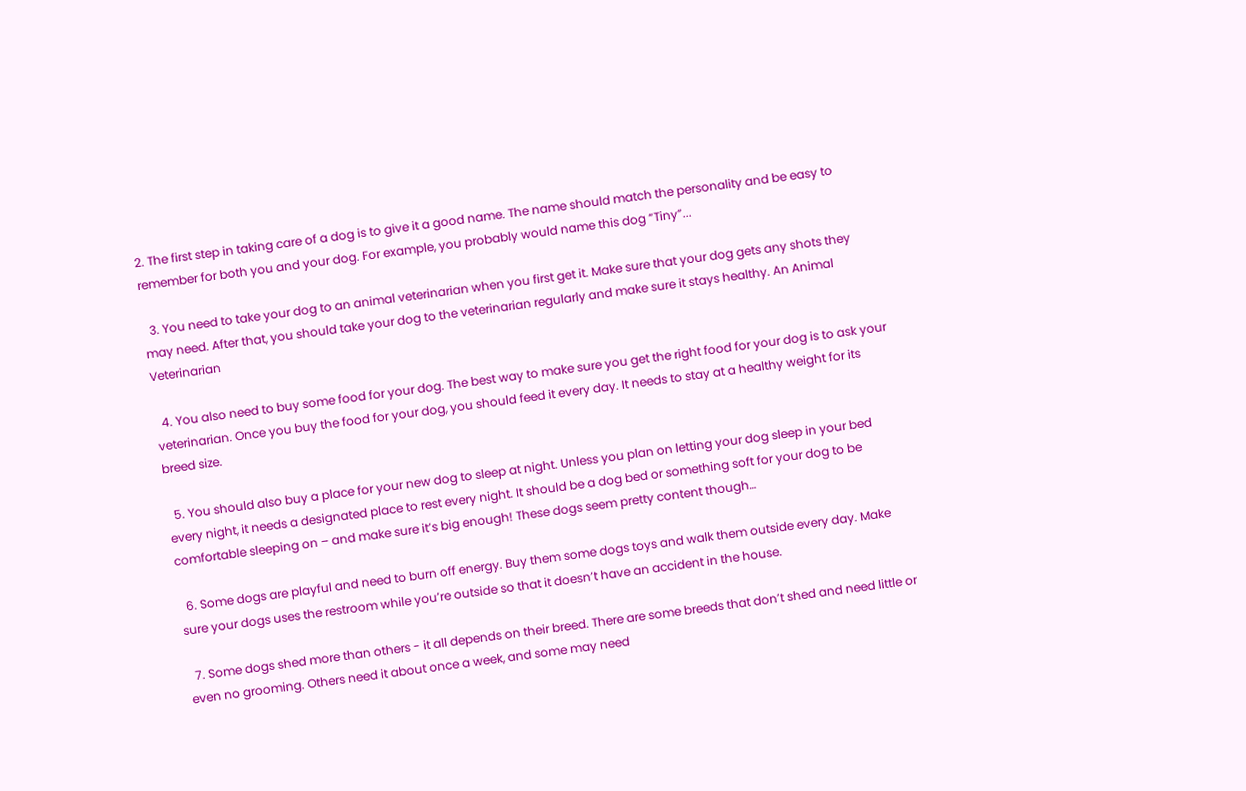2. The first step in taking care of a dog is to give it a good name. The name should match the personality and be easy to remember for both you and your dog. For example, you probably would name this dog “Tiny”...

  3. You need to take your dog to an animal veterinarian when you first get it. Make sure that your dog gets any shots they may need. After that, you should take your dog to the veterinarian regularly and make sure it stays healthy. An Animal Veterinarian

  4. You also need to buy some food for your dog. The best way to make sure you get the right food for your dog is to ask your veterinarian. Once you buy the food for your dog, you should feed it every day. It needs to stay at a healthy weight for its breed size.

  5. You should also buy a place for your new dog to sleep at night. Unless you plan on letting your dog sleep in your bed every night, it needs a designated place to rest every night. It should be a dog bed or something soft for your dog to be comfortable sleeping on – and make sure it’s big enough! These dogs seem pretty content though…

  6. Some dogs are playful and need to burn off energy. Buy them some dogs toys and walk them outside every day. Make sure your dogs uses the restroom while you’re outside so that it doesn’t have an accident in the house.

  7. Some dogs shed more than others - it all depends on their breed. There are some breeds that don’t shed and need little or even no grooming. Others need it about once a week, and some may need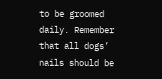to be groomed daily. Remember that all dogs’ nails should be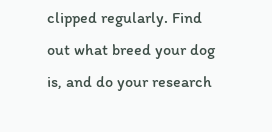clipped regularly. Find out what breed your dog is, and do your research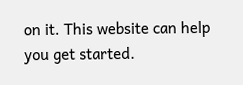on it. This website can help you get started.